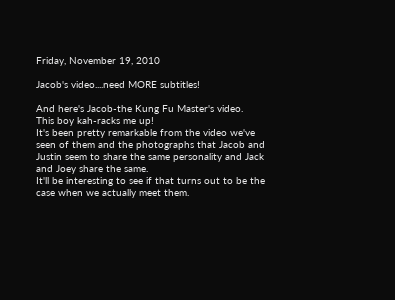Friday, November 19, 2010

Jacob's video....need MORE subtitles!

And here's Jacob-the Kung Fu Master's video.
This boy kah-racks me up!
It's been pretty remarkable from the video we've seen of them and the photographs that Jacob and Justin seem to share the same personality and Jack and Joey share the same.
It'll be interesting to see if that turns out to be the case when we actually meet them.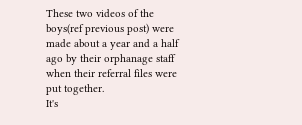These two videos of the boys(ref previous post) were made about a year and a half ago by their orphanage staff when their referral files were put together.
It's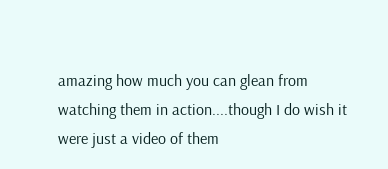amazing how much you can glean from watching them in action....though I do wish it were just a video of them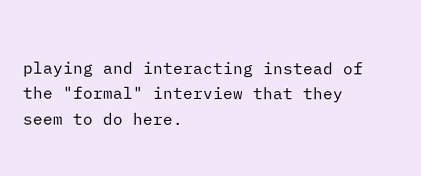playing and interacting instead of the "formal" interview that they seem to do here.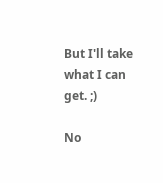But I'll take what I can get. ;)

No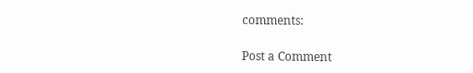comments:

Post a Comment